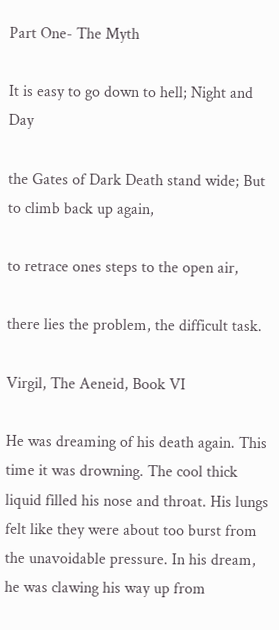Part One- The Myth

It is easy to go down to hell; Night and Day

the Gates of Dark Death stand wide; But to climb back up again,

to retrace ones steps to the open air,

there lies the problem, the difficult task.

Virgil, The Aeneid, Book VI

He was dreaming of his death again. This time it was drowning. The cool thick liquid filled his nose and throat. His lungs felt like they were about too burst from the unavoidable pressure. In his dream, he was clawing his way up from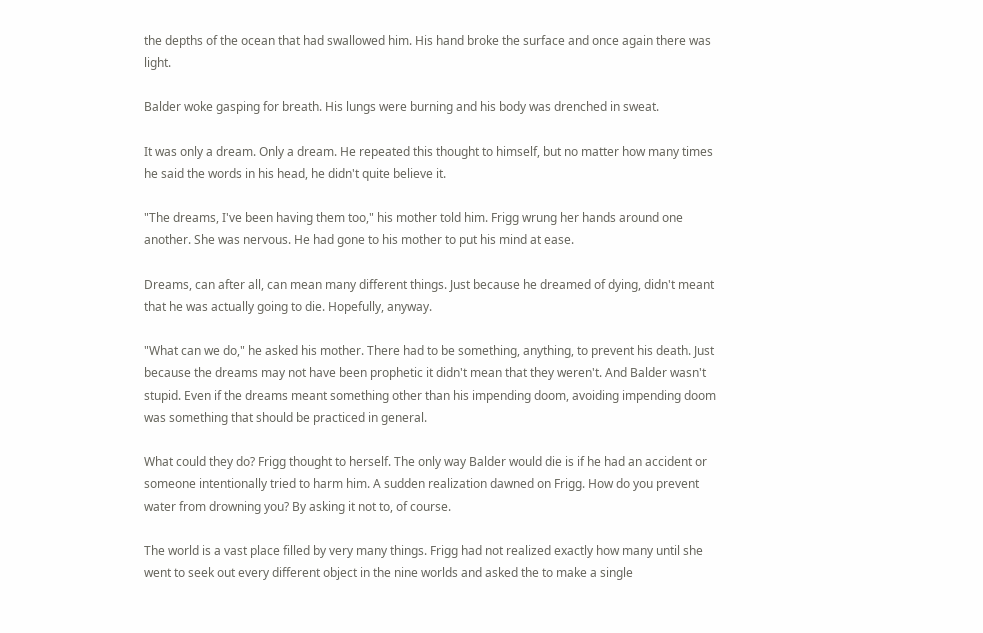the depths of the ocean that had swallowed him. His hand broke the surface and once again there was light.

Balder woke gasping for breath. His lungs were burning and his body was drenched in sweat.

It was only a dream. Only a dream. He repeated this thought to himself, but no matter how many times he said the words in his head, he didn't quite believe it.

"The dreams, I've been having them too," his mother told him. Frigg wrung her hands around one another. She was nervous. He had gone to his mother to put his mind at ease.

Dreams, can after all, can mean many different things. Just because he dreamed of dying, didn't meant that he was actually going to die. Hopefully, anyway.

"What can we do," he asked his mother. There had to be something, anything, to prevent his death. Just because the dreams may not have been prophetic it didn't mean that they weren't. And Balder wasn't stupid. Even if the dreams meant something other than his impending doom, avoiding impending doom was something that should be practiced in general.

What could they do? Frigg thought to herself. The only way Balder would die is if he had an accident or someone intentionally tried to harm him. A sudden realization dawned on Frigg. How do you prevent water from drowning you? By asking it not to, of course.

The world is a vast place filled by very many things. Frigg had not realized exactly how many until she went to seek out every different object in the nine worlds and asked the to make a single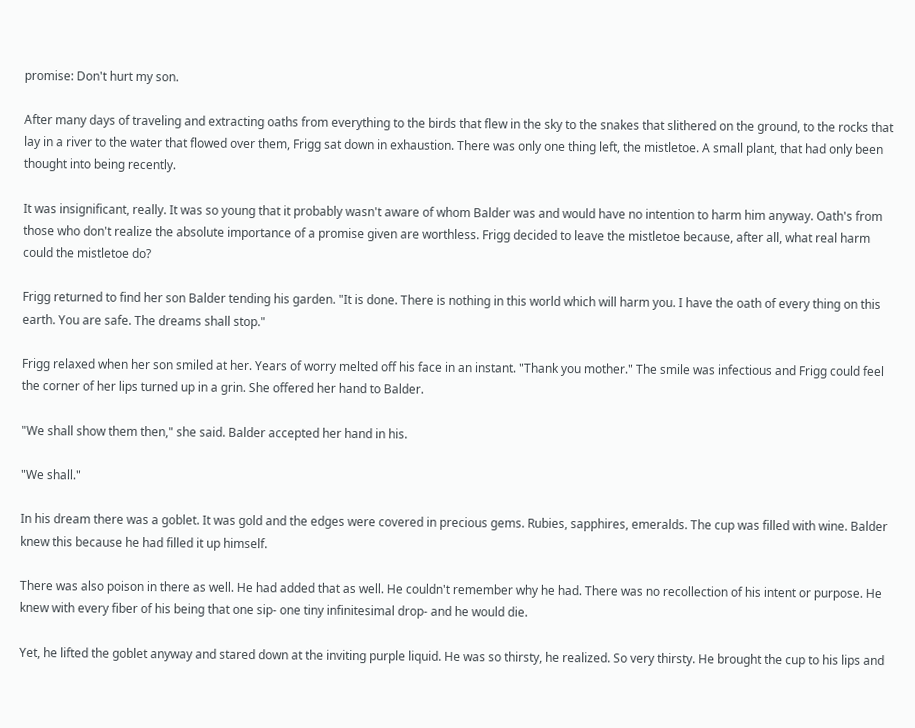promise: Don't hurt my son.

After many days of traveling and extracting oaths from everything to the birds that flew in the sky to the snakes that slithered on the ground, to the rocks that lay in a river to the water that flowed over them, Frigg sat down in exhaustion. There was only one thing left, the mistletoe. A small plant, that had only been thought into being recently.

It was insignificant, really. It was so young that it probably wasn't aware of whom Balder was and would have no intention to harm him anyway. Oath's from those who don't realize the absolute importance of a promise given are worthless. Frigg decided to leave the mistletoe because, after all, what real harm could the mistletoe do?

Frigg returned to find her son Balder tending his garden. "It is done. There is nothing in this world which will harm you. I have the oath of every thing on this earth. You are safe. The dreams shall stop."

Frigg relaxed when her son smiled at her. Years of worry melted off his face in an instant. "Thank you mother." The smile was infectious and Frigg could feel the corner of her lips turned up in a grin. She offered her hand to Balder.

"We shall show them then," she said. Balder accepted her hand in his.

"We shall."

In his dream there was a goblet. It was gold and the edges were covered in precious gems. Rubies, sapphires, emeralds. The cup was filled with wine. Balder knew this because he had filled it up himself.

There was also poison in there as well. He had added that as well. He couldn't remember why he had. There was no recollection of his intent or purpose. He knew with every fiber of his being that one sip- one tiny infinitesimal drop- and he would die.

Yet, he lifted the goblet anyway and stared down at the inviting purple liquid. He was so thirsty, he realized. So very thirsty. He brought the cup to his lips and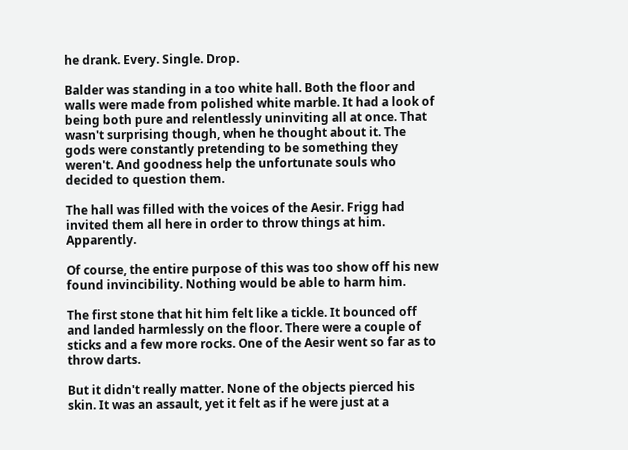he drank. Every. Single. Drop.

Balder was standing in a too white hall. Both the floor and walls were made from polished white marble. It had a look of being both pure and relentlessly uninviting all at once. That wasn't surprising though, when he thought about it. The gods were constantly pretending to be something they weren't. And goodness help the unfortunate souls who decided to question them.

The hall was filled with the voices of the Aesir. Frigg had invited them all here in order to throw things at him. Apparently.

Of course, the entire purpose of this was too show off his new found invincibility. Nothing would be able to harm him.

The first stone that hit him felt like a tickle. It bounced off and landed harmlessly on the floor. There were a couple of sticks and a few more rocks. One of the Aesir went so far as to throw darts.

But it didn't really matter. None of the objects pierced his skin. It was an assault, yet it felt as if he were just at a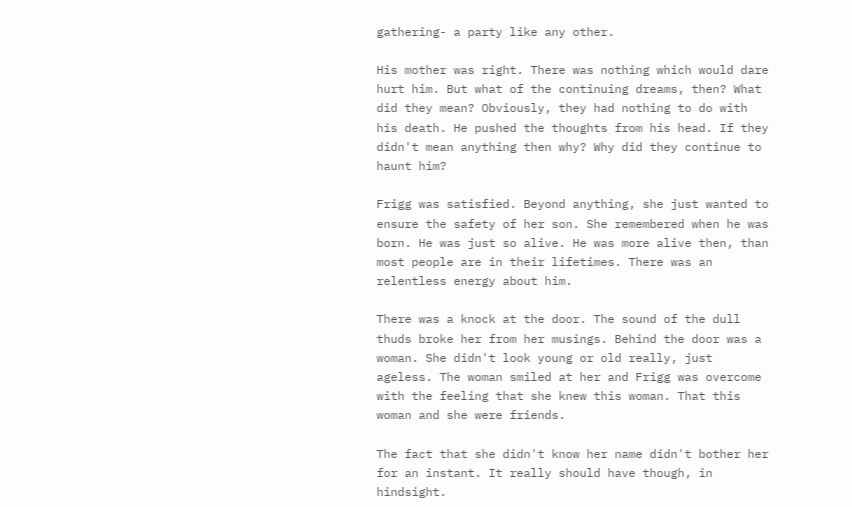gathering- a party like any other.

His mother was right. There was nothing which would dare hurt him. But what of the continuing dreams, then? What did they mean? Obviously, they had nothing to do with his death. He pushed the thoughts from his head. If they didn't mean anything then why? Why did they continue to haunt him?

Frigg was satisfied. Beyond anything, she just wanted to ensure the safety of her son. She remembered when he was born. He was just so alive. He was more alive then, than most people are in their lifetimes. There was an relentless energy about him.

There was a knock at the door. The sound of the dull thuds broke her from her musings. Behind the door was a woman. She didn't look young or old really, just ageless. The woman smiled at her and Frigg was overcome with the feeling that she knew this woman. That this woman and she were friends.

The fact that she didn't know her name didn't bother her for an instant. It really should have though, in hindsight.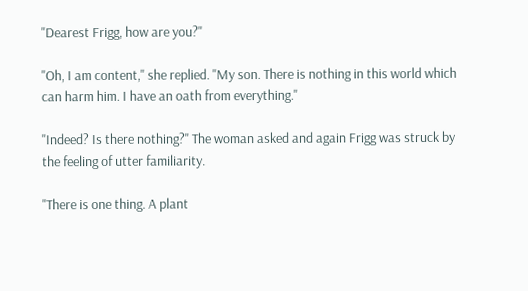"Dearest Frigg, how are you?"

"Oh, I am content," she replied. "My son. There is nothing in this world which can harm him. I have an oath from everything."

"Indeed? Is there nothing?" The woman asked and again Frigg was struck by the feeling of utter familiarity.

"There is one thing. A plant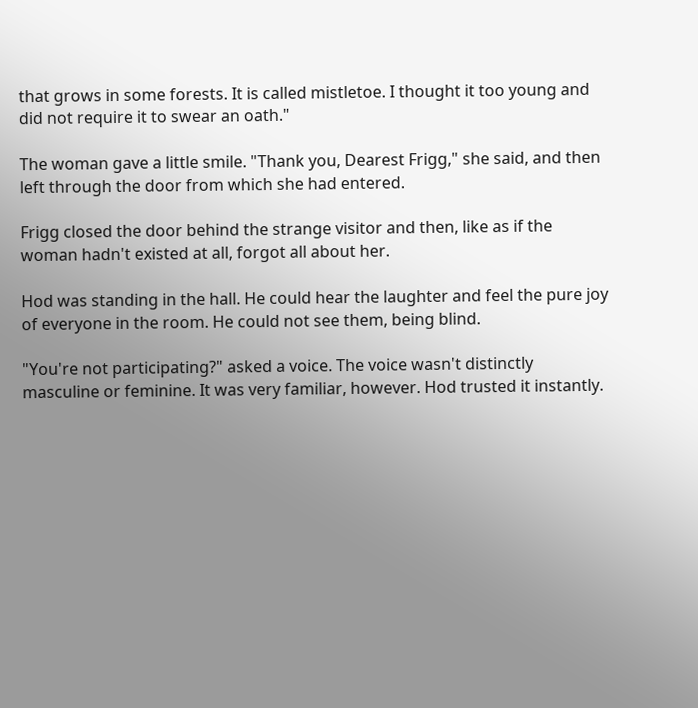that grows in some forests. It is called mistletoe. I thought it too young and did not require it to swear an oath."

The woman gave a little smile. "Thank you, Dearest Frigg," she said, and then left through the door from which she had entered.

Frigg closed the door behind the strange visitor and then, like as if the woman hadn't existed at all, forgot all about her.

Hod was standing in the hall. He could hear the laughter and feel the pure joy of everyone in the room. He could not see them, being blind.

"You're not participating?" asked a voice. The voice wasn't distinctly masculine or feminine. It was very familiar, however. Hod trusted it instantly.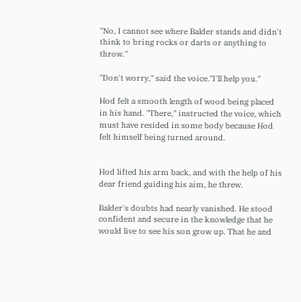"No, I cannot see where Balder stands and didn't think to bring rocks or darts or anything to throw."

"Don't worry," said the voice."I'll help you."

Hod felt a smooth length of wood being placed in his hand. "There," instructed the voice, which must have resided in some body because Hod felt himself being turned around.


Hod lifted his arm back, and with the help of his dear friend guiding his aim, he threw.

Balder's doubts had nearly vanished. He stood confident and secure in the knowledge that he would live to see his son grow up. That he and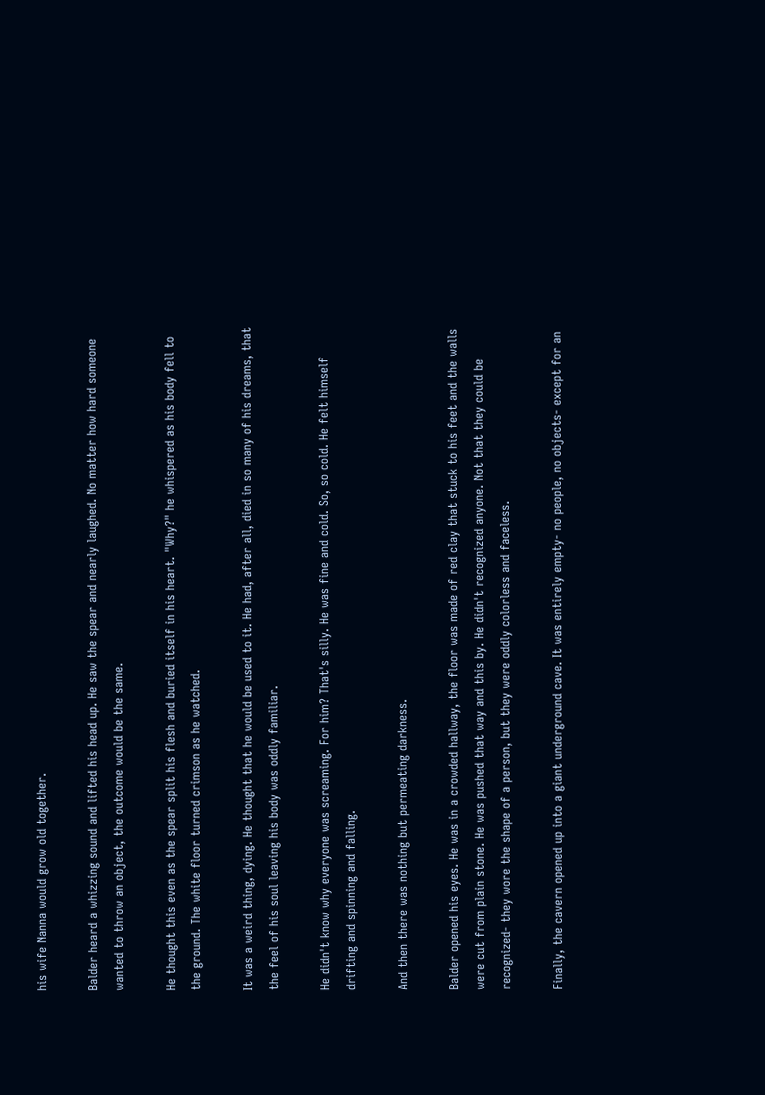his wife Nanna would grow old together.

Balder heard a whizzing sound and lifted his head up. He saw the spear and nearly laughed. No matter how hard someone wanted to throw an object, the outcome would be the same.

He thought this even as the spear split his flesh and buried itself in his heart. "Why?" he whispered as his body fell to the ground. The white floor turned crimson as he watched.

It was a weird thing, dying. He thought that he would be used to it. He had, after all, died in so many of his dreams, that the feel of his soul leaving his body was oddly familiar.

He didn't know why everyone was screaming. For him? That's silly. He was fine and cold. So, so cold. He felt himself drifting and spinning and falling.

And then there was nothing but permeating darkness.

Balder opened his eyes. He was in a crowded hallway, the floor was made of red clay that stuck to his feet and the walls were cut from plain stone. He was pushed that way and this by. He didn't recognized anyone. Not that they could be recognized- they wore the shape of a person, but they were oddly colorless and faceless.

Finally, the cavern opened up into a giant underground cave. It was entirely empty- no people, no objects- except for an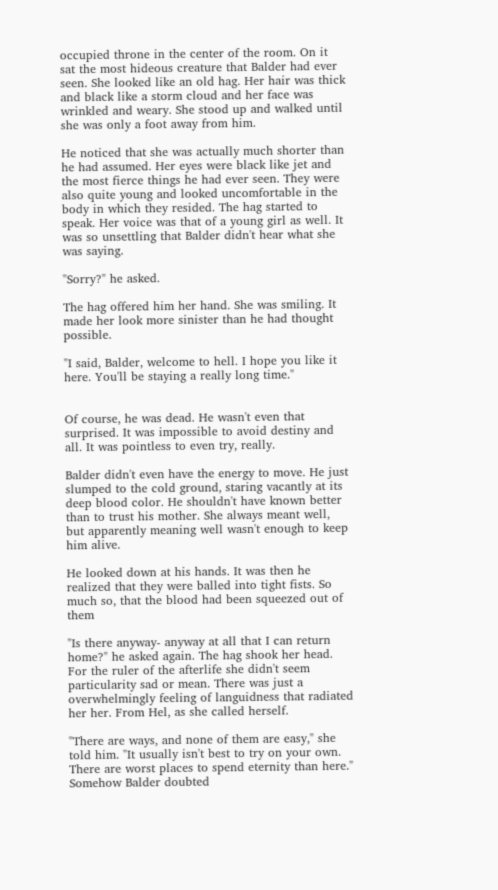occupied throne in the center of the room. On it sat the most hideous creature that Balder had ever seen. She looked like an old hag. Her hair was thick and black like a storm cloud and her face was wrinkled and weary. She stood up and walked until she was only a foot away from him.

He noticed that she was actually much shorter than he had assumed. Her eyes were black like jet and the most fierce things he had ever seen. They were also quite young and looked uncomfortable in the body in which they resided. The hag started to speak. Her voice was that of a young girl as well. It was so unsettling that Balder didn't hear what she was saying.

"Sorry?" he asked.

The hag offered him her hand. She was smiling. It made her look more sinister than he had thought possible.

"I said, Balder, welcome to hell. I hope you like it here. You'll be staying a really long time."


Of course, he was dead. He wasn't even that surprised. It was impossible to avoid destiny and all. It was pointless to even try, really.

Balder didn't even have the energy to move. He just slumped to the cold ground, staring vacantly at its deep blood color. He shouldn't have known better than to trust his mother. She always meant well, but apparently meaning well wasn't enough to keep him alive.

He looked down at his hands. It was then he realized that they were balled into tight fists. So much so, that the blood had been squeezed out of them

"Is there anyway- anyway at all that I can return home?" he asked again. The hag shook her head. For the ruler of the afterlife she didn't seem particularity sad or mean. There was just a overwhelmingly feeling of languidness that radiated her her. From Hel, as she called herself.

"There are ways, and none of them are easy," she told him. "It usually isn't best to try on your own. There are worst places to spend eternity than here." Somehow Balder doubted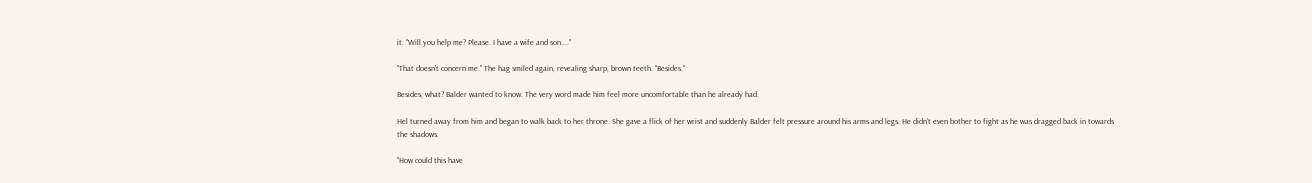it. "Will you help me? Please. I have a wife and son...."

"That doesn't concern me." The hag smiled again, revealing sharp, brown teeth. "Besides."

Besides, what? Balder wanted to know. The very word made him feel more uncomfortable than he already had.

Hel turned away from him and began to walk back to her throne. She gave a flick of her wrist and suddenly Balder felt pressure around his arms and legs. He didn't even bother to fight as he was dragged back in towards the shadows.

"How could this have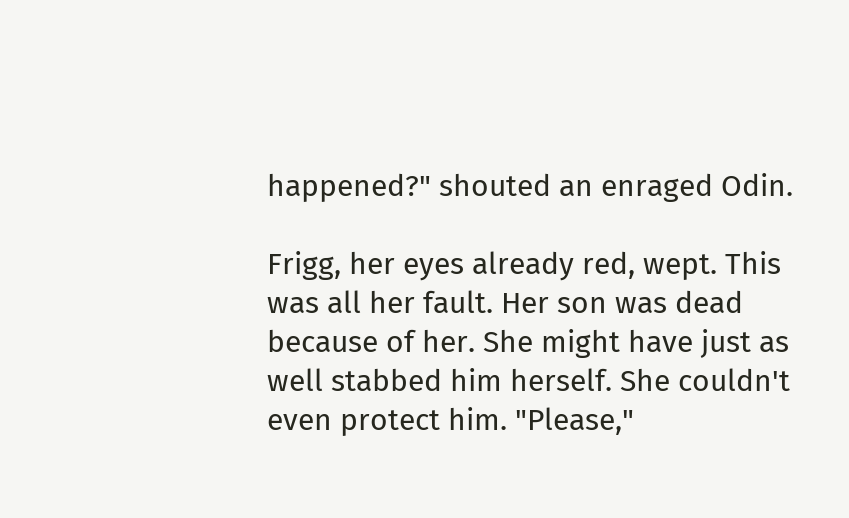happened?" shouted an enraged Odin.

Frigg, her eyes already red, wept. This was all her fault. Her son was dead because of her. She might have just as well stabbed him herself. She couldn't even protect him. "Please,"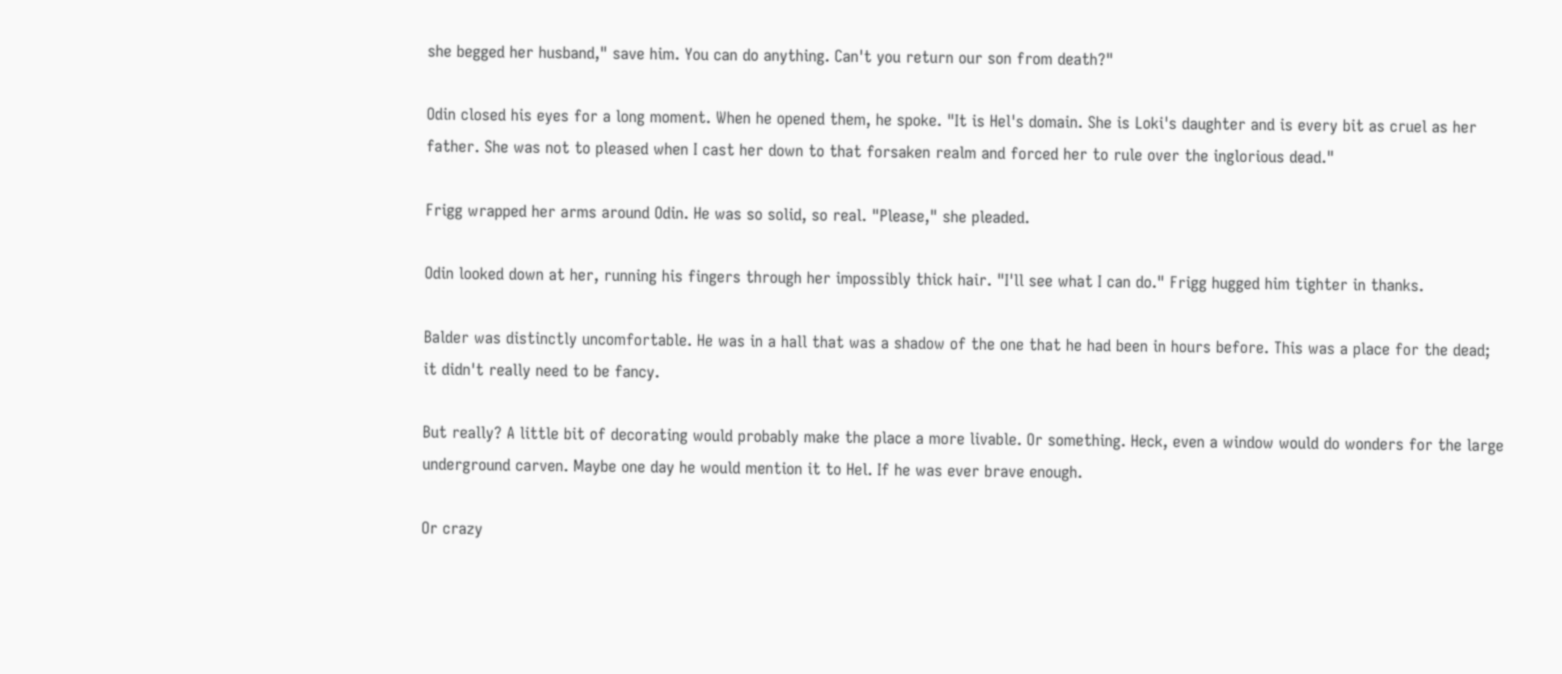she begged her husband," save him. You can do anything. Can't you return our son from death?"

Odin closed his eyes for a long moment. When he opened them, he spoke. "It is Hel's domain. She is Loki's daughter and is every bit as cruel as her father. She was not to pleased when I cast her down to that forsaken realm and forced her to rule over the inglorious dead."

Frigg wrapped her arms around Odin. He was so solid, so real. "Please," she pleaded.

Odin looked down at her, running his fingers through her impossibly thick hair. "I'll see what I can do." Frigg hugged him tighter in thanks.

Balder was distinctly uncomfortable. He was in a hall that was a shadow of the one that he had been in hours before. This was a place for the dead; it didn't really need to be fancy.

But really? A little bit of decorating would probably make the place a more livable. Or something. Heck, even a window would do wonders for the large underground carven. Maybe one day he would mention it to Hel. If he was ever brave enough.

Or crazy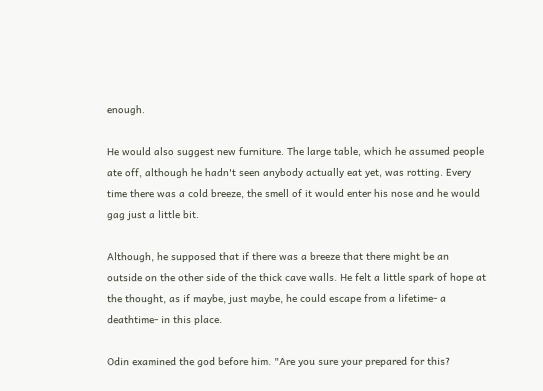enough.

He would also suggest new furniture. The large table, which he assumed people ate off, although he hadn't seen anybody actually eat yet, was rotting. Every time there was a cold breeze, the smell of it would enter his nose and he would gag just a little bit.

Although, he supposed that if there was a breeze that there might be an outside on the other side of the thick cave walls. He felt a little spark of hope at the thought, as if maybe, just maybe, he could escape from a lifetime- a deathtime- in this place.

Odin examined the god before him. "Are you sure your prepared for this?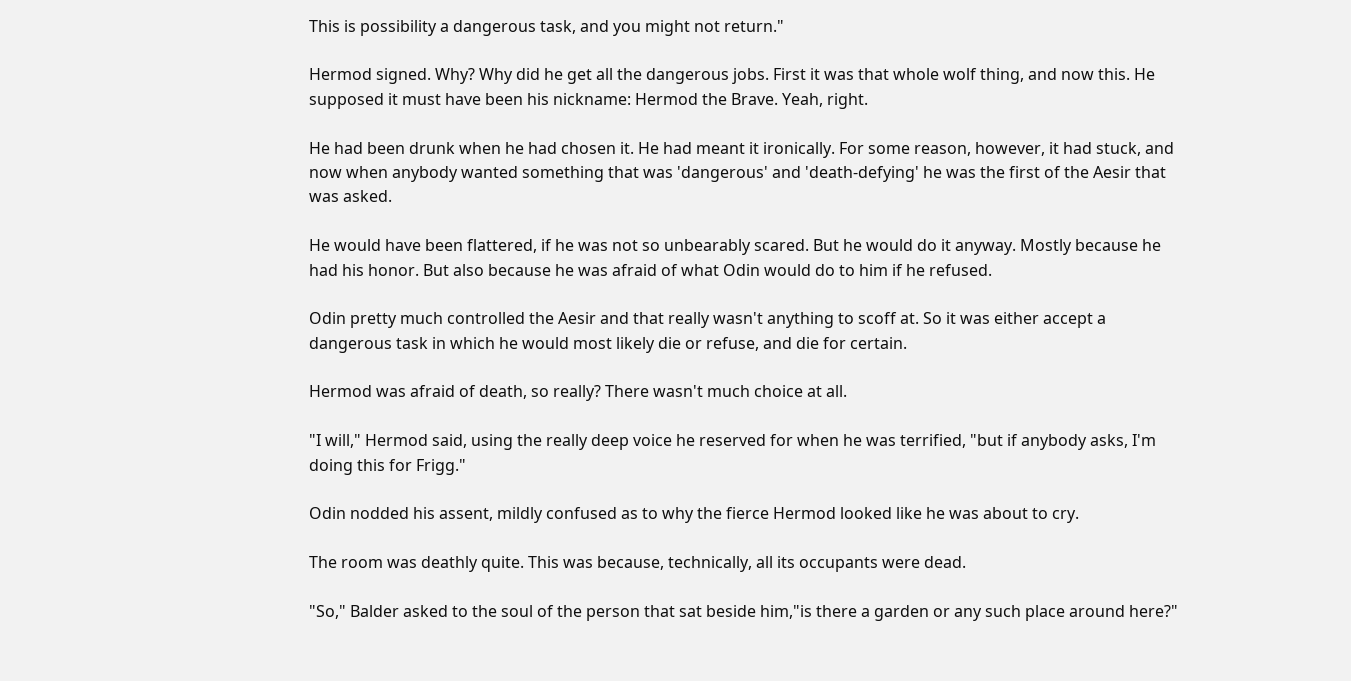This is possibility a dangerous task, and you might not return."

Hermod signed. Why? Why did he get all the dangerous jobs. First it was that whole wolf thing, and now this. He supposed it must have been his nickname: Hermod the Brave. Yeah, right.

He had been drunk when he had chosen it. He had meant it ironically. For some reason, however, it had stuck, and now when anybody wanted something that was 'dangerous' and 'death-defying' he was the first of the Aesir that was asked.

He would have been flattered, if he was not so unbearably scared. But he would do it anyway. Mostly because he had his honor. But also because he was afraid of what Odin would do to him if he refused.

Odin pretty much controlled the Aesir and that really wasn't anything to scoff at. So it was either accept a dangerous task in which he would most likely die or refuse, and die for certain.

Hermod was afraid of death, so really? There wasn't much choice at all.

"I will," Hermod said, using the really deep voice he reserved for when he was terrified, "but if anybody asks, I'm doing this for Frigg."

Odin nodded his assent, mildly confused as to why the fierce Hermod looked like he was about to cry.

The room was deathly quite. This was because, technically, all its occupants were dead.

"So," Balder asked to the soul of the person that sat beside him,"is there a garden or any such place around here?"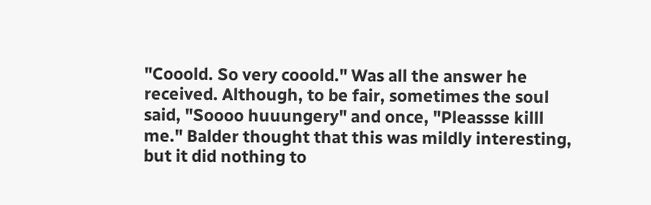"Cooold. So very cooold." Was all the answer he received. Although, to be fair, sometimes the soul said, "Soooo huuungery" and once, "Pleassse killl me." Balder thought that this was mildly interesting, but it did nothing to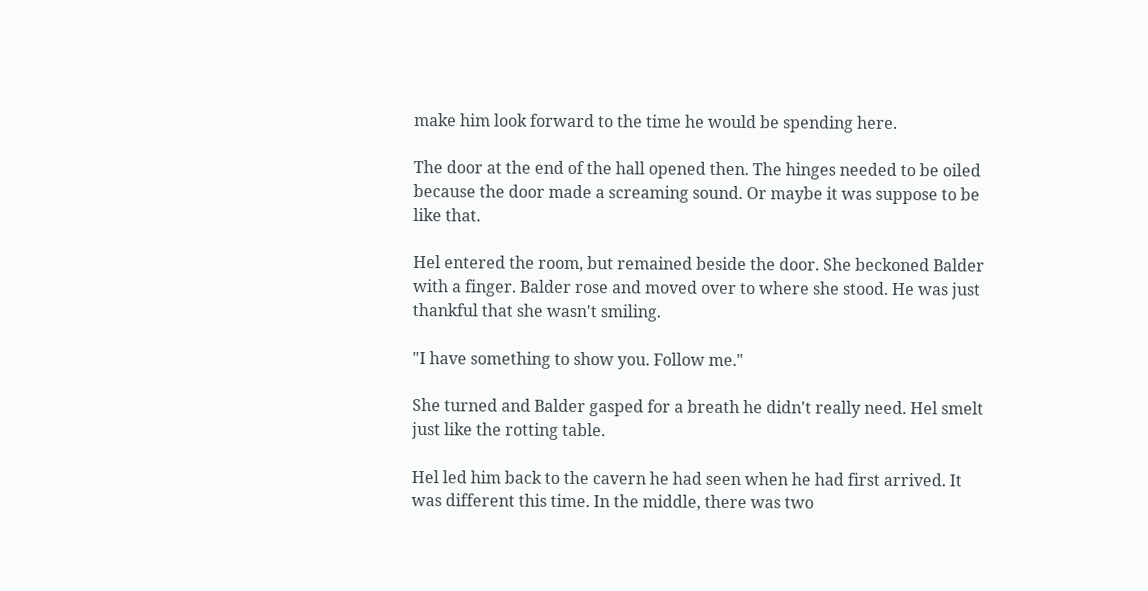make him look forward to the time he would be spending here.

The door at the end of the hall opened then. The hinges needed to be oiled because the door made a screaming sound. Or maybe it was suppose to be like that.

Hel entered the room, but remained beside the door. She beckoned Balder with a finger. Balder rose and moved over to where she stood. He was just thankful that she wasn't smiling.

"I have something to show you. Follow me."

She turned and Balder gasped for a breath he didn't really need. Hel smelt just like the rotting table.

Hel led him back to the cavern he had seen when he had first arrived. It was different this time. In the middle, there was two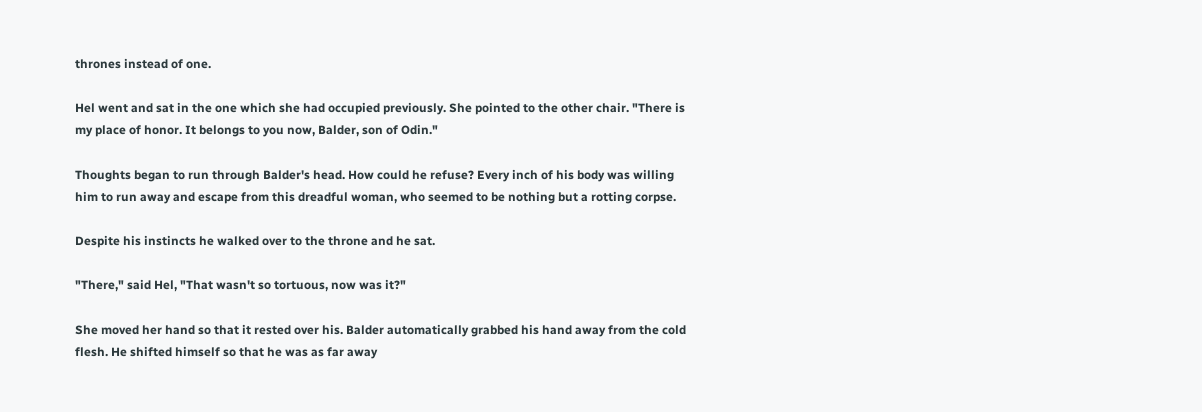thrones instead of one.

Hel went and sat in the one which she had occupied previously. She pointed to the other chair. "There is my place of honor. It belongs to you now, Balder, son of Odin."

Thoughts began to run through Balder's head. How could he refuse? Every inch of his body was willing him to run away and escape from this dreadful woman, who seemed to be nothing but a rotting corpse.

Despite his instincts he walked over to the throne and he sat.

"There," said Hel, "That wasn't so tortuous, now was it?"

She moved her hand so that it rested over his. Balder automatically grabbed his hand away from the cold flesh. He shifted himself so that he was as far away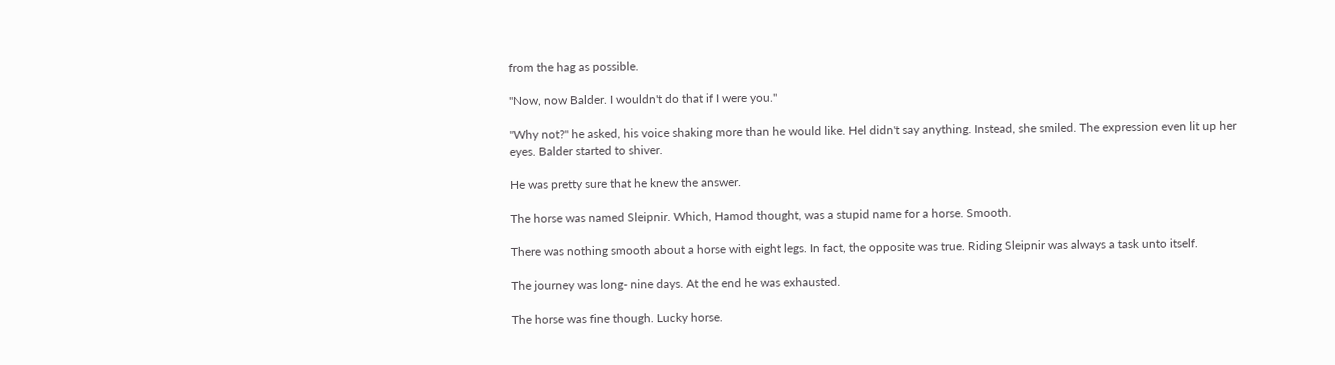from the hag as possible.

"Now, now Balder. I wouldn't do that if I were you."

"Why not?" he asked, his voice shaking more than he would like. Hel didn't say anything. Instead, she smiled. The expression even lit up her eyes. Balder started to shiver.

He was pretty sure that he knew the answer.

The horse was named Sleipnir. Which, Hamod thought, was a stupid name for a horse. Smooth.

There was nothing smooth about a horse with eight legs. In fact, the opposite was true. Riding Sleipnir was always a task unto itself.

The journey was long- nine days. At the end he was exhausted.

The horse was fine though. Lucky horse.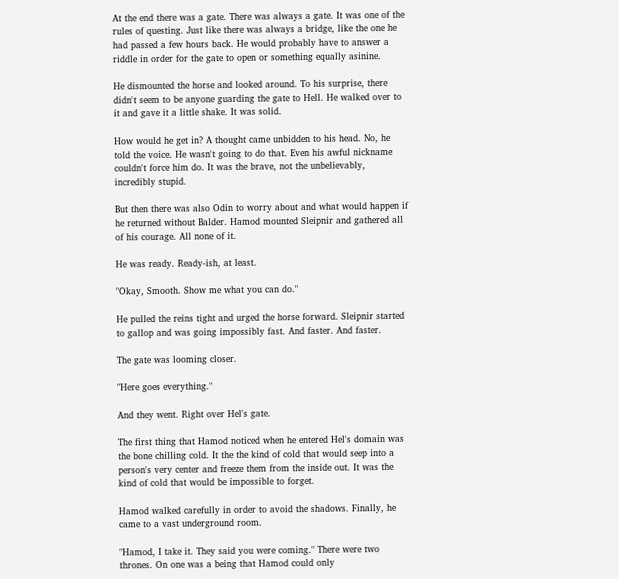At the end there was a gate. There was always a gate. It was one of the rules of questing. Just like there was always a bridge, like the one he had passed a few hours back. He would probably have to answer a riddle in order for the gate to open or something equally asinine.

He dismounted the horse and looked around. To his surprise, there didn't seem to be anyone guarding the gate to Hell. He walked over to it and gave it a little shake. It was solid.

How would he get in? A thought came unbidden to his head. No, he told the voice. He wasn't going to do that. Even his awful nickname couldn't force him do. It was the brave, not the unbelievably, incredibly stupid.

But then there was also Odin to worry about and what would happen if he returned without Balder. Hamod mounted Sleipnir and gathered all of his courage. All none of it.

He was ready. Ready-ish, at least.

"Okay, Smooth. Show me what you can do."

He pulled the reins tight and urged the horse forward. Sleipnir started to gallop and was going impossibly fast. And faster. And faster.

The gate was looming closer.

"Here goes everything."

And they went. Right over Hel's gate.

The first thing that Hamod noticed when he entered Hel's domain was the bone chilling cold. It the the kind of cold that would seep into a person's very center and freeze them from the inside out. It was the kind of cold that would be impossible to forget.

Hamod walked carefully in order to avoid the shadows. Finally, he came to a vast underground room.

"Hamod, I take it. They said you were coming." There were two thrones. On one was a being that Hamod could only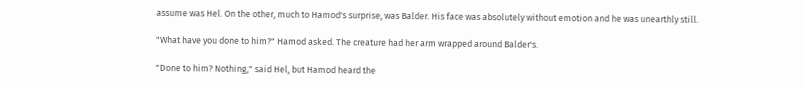assume was Hel. On the other, much to Hamod's surprise, was Balder. His face was absolutely without emotion and he was unearthly still.

"What have you done to him?" Hamod asked. The creature had her arm wrapped around Balder's.

"Done to him? Nothing," said Hel, but Hamod heard the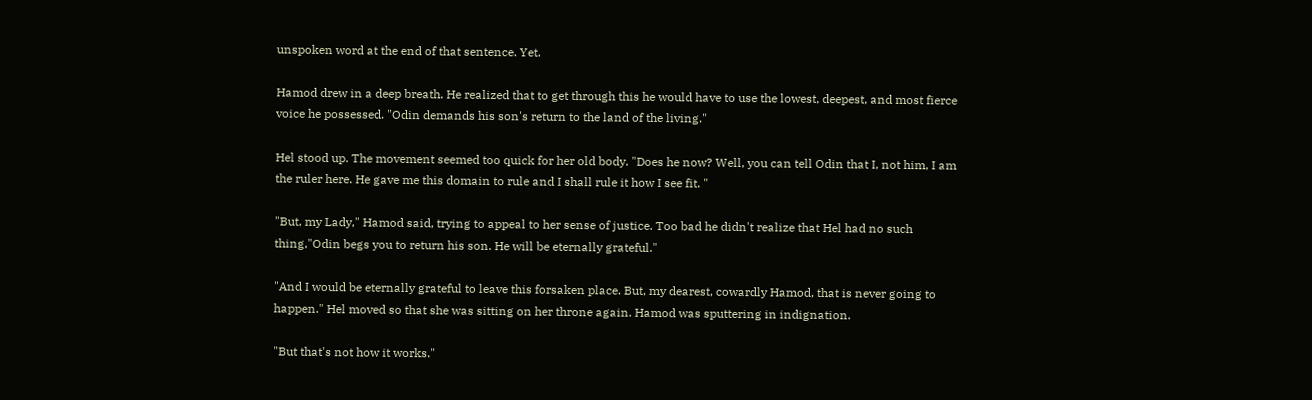unspoken word at the end of that sentence. Yet.

Hamod drew in a deep breath. He realized that to get through this he would have to use the lowest, deepest, and most fierce voice he possessed. "Odin demands his son's return to the land of the living."

Hel stood up. The movement seemed too quick for her old body. "Does he now? Well, you can tell Odin that I, not him, I am the ruler here. He gave me this domain to rule and I shall rule it how I see fit. "

"But, my Lady," Hamod said, trying to appeal to her sense of justice. Too bad he didn't realize that Hel had no such thing,"Odin begs you to return his son. He will be eternally grateful."

"And I would be eternally grateful to leave this forsaken place. But, my dearest, cowardly Hamod, that is never going to happen." Hel moved so that she was sitting on her throne again. Hamod was sputtering in indignation.

"But that's not how it works."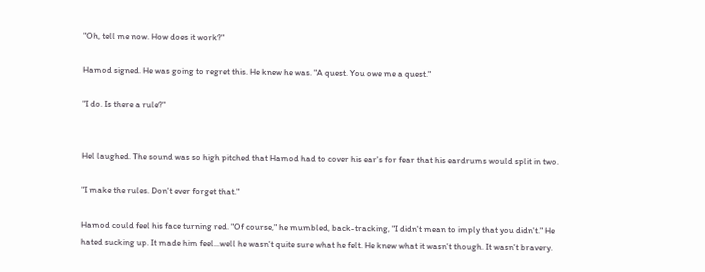"Oh, tell me now. How does it work?"

Hamod signed. He was going to regret this. He knew he was. "A quest. You owe me a quest."

"I do. Is there a rule?"


Hel laughed. The sound was so high pitched that Hamod had to cover his ear's for fear that his eardrums would split in two.

"I make the rules. Don't ever forget that."

Hamod could feel his face turning red. "Of course," he mumbled, back-tracking, "I didn't mean to imply that you didn't." He hated sucking up. It made him feel...well he wasn't quite sure what he felt. He knew what it wasn't though. It wasn't bravery.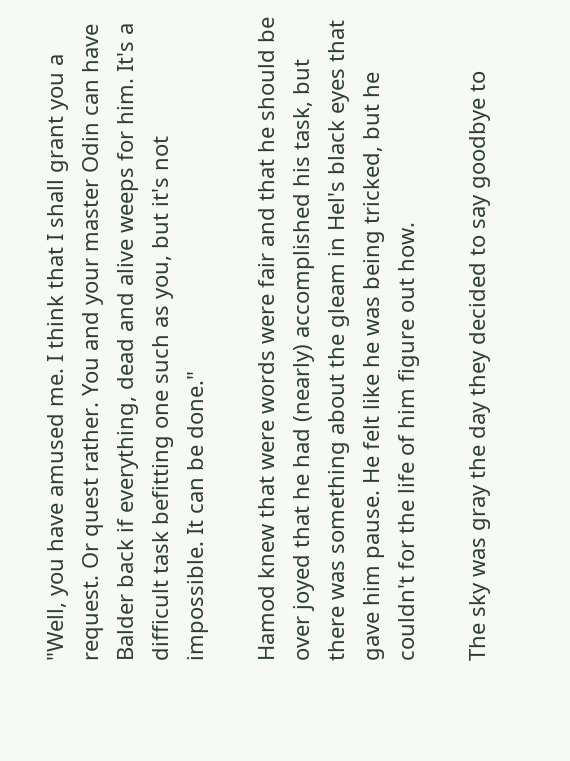"Well, you have amused me. I think that I shall grant you a request. Or quest rather. You and your master Odin can have Balder back if everything, dead and alive weeps for him. It's a difficult task befitting one such as you, but it's not impossible. It can be done."

Hamod knew that were words were fair and that he should be over joyed that he had (nearly) accomplished his task, but there was something about the gleam in Hel's black eyes that gave him pause. He felt like he was being tricked, but he couldn't for the life of him figure out how.

The sky was gray the day they decided to say goodbye to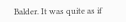Balder. It was quite as if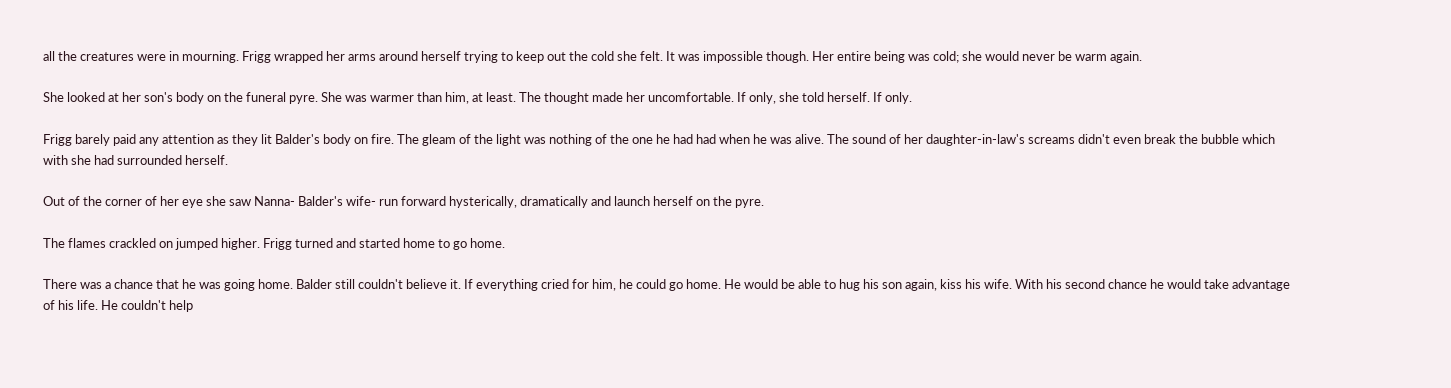all the creatures were in mourning. Frigg wrapped her arms around herself trying to keep out the cold she felt. It was impossible though. Her entire being was cold; she would never be warm again.

She looked at her son's body on the funeral pyre. She was warmer than him, at least. The thought made her uncomfortable. If only, she told herself. If only.

Frigg barely paid any attention as they lit Balder's body on fire. The gleam of the light was nothing of the one he had had when he was alive. The sound of her daughter-in-law's screams didn't even break the bubble which with she had surrounded herself.

Out of the corner of her eye she saw Nanna- Balder's wife- run forward hysterically, dramatically and launch herself on the pyre.

The flames crackled on jumped higher. Frigg turned and started home to go home.

There was a chance that he was going home. Balder still couldn't believe it. If everything cried for him, he could go home. He would be able to hug his son again, kiss his wife. With his second chance he would take advantage of his life. He couldn't help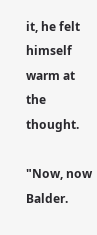it, he felt himself warm at the thought.

"Now, now Balder.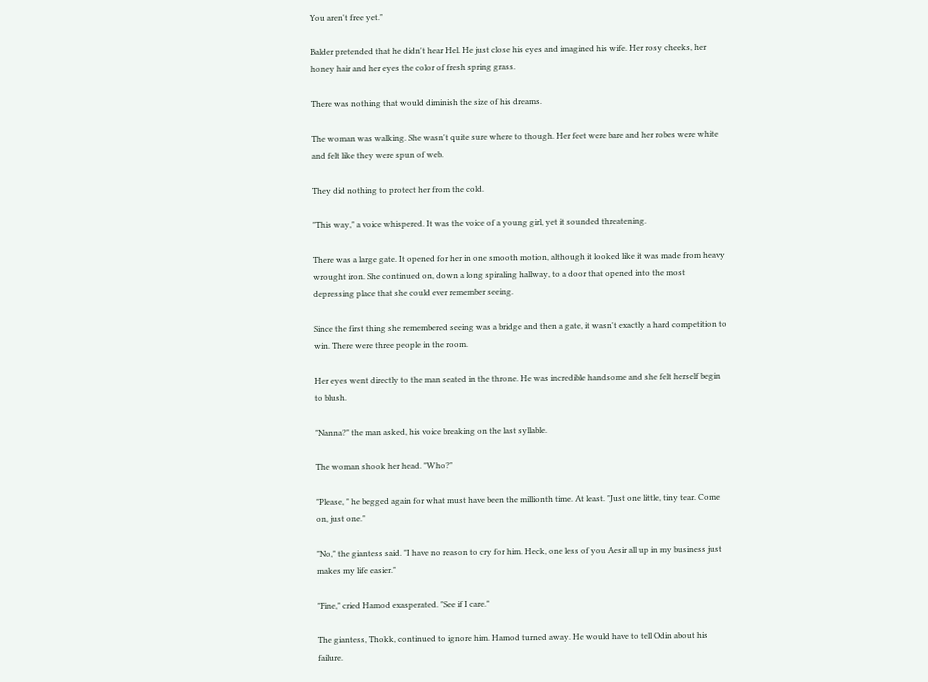You aren't free yet."

Balder pretended that he didn't hear Hel. He just close his eyes and imagined his wife. Her rosy cheeks, her honey hair and her eyes the color of fresh spring grass.

There was nothing that would diminish the size of his dreams.

The woman was walking. She wasn't quite sure where to though. Her feet were bare and her robes were white and felt like they were spun of web.

They did nothing to protect her from the cold.

"This way," a voice whispered. It was the voice of a young girl, yet it sounded threatening.

There was a large gate. It opened for her in one smooth motion, although it looked like it was made from heavy wrought iron. She continued on, down a long spiraling hallway, to a door that opened into the most depressing place that she could ever remember seeing.

Since the first thing she remembered seeing was a bridge and then a gate, it wasn't exactly a hard competition to win. There were three people in the room.

Her eyes went directly to the man seated in the throne. He was incredible handsome and she felt herself begin to blush.

"Nanna?" the man asked, his voice breaking on the last syllable.

The woman shook her head. "Who?"

"Please, " he begged again for what must have been the millionth time. At least. "Just one little, tiny tear. Come on, just one."

"No," the giantess said. "I have no reason to cry for him. Heck, one less of you Aesir all up in my business just makes my life easier."

"Fine," cried Hamod exasperated. "See if I care."

The giantess, Thokk, continued to ignore him. Hamod turned away. He would have to tell Odin about his failure.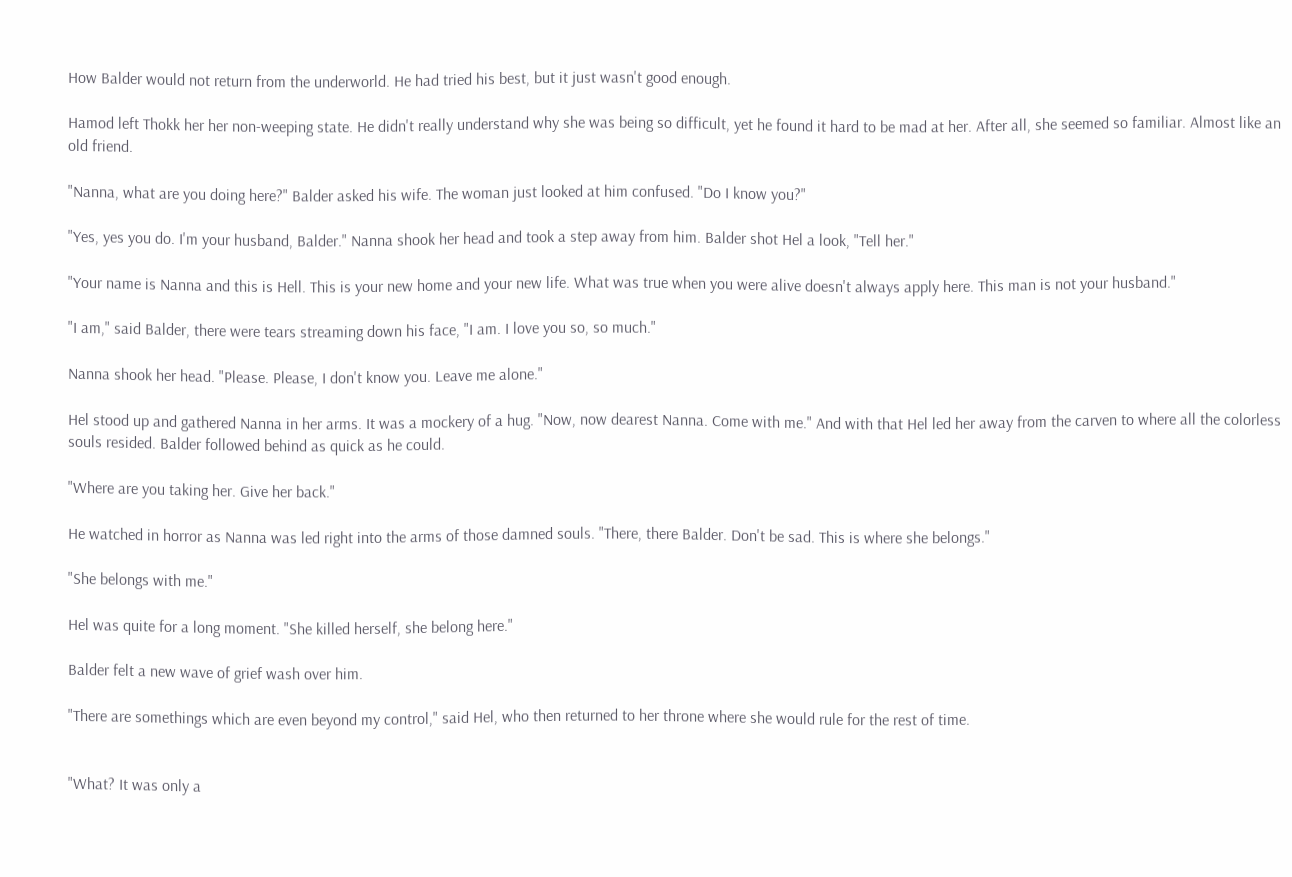How Balder would not return from the underworld. He had tried his best, but it just wasn't good enough.

Hamod left Thokk her her non-weeping state. He didn't really understand why she was being so difficult, yet he found it hard to be mad at her. After all, she seemed so familiar. Almost like an old friend.

"Nanna, what are you doing here?" Balder asked his wife. The woman just looked at him confused. "Do I know you?"

"Yes, yes you do. I'm your husband, Balder." Nanna shook her head and took a step away from him. Balder shot Hel a look, "Tell her."

"Your name is Nanna and this is Hell. This is your new home and your new life. What was true when you were alive doesn't always apply here. This man is not your husband."

"I am," said Balder, there were tears streaming down his face, "I am. I love you so, so much."

Nanna shook her head. "Please. Please, I don't know you. Leave me alone."

Hel stood up and gathered Nanna in her arms. It was a mockery of a hug. "Now, now dearest Nanna. Come with me." And with that Hel led her away from the carven to where all the colorless souls resided. Balder followed behind as quick as he could.

"Where are you taking her. Give her back."

He watched in horror as Nanna was led right into the arms of those damned souls. "There, there Balder. Don't be sad. This is where she belongs."

"She belongs with me."

Hel was quite for a long moment. "She killed herself, she belong here."

Balder felt a new wave of grief wash over him.

"There are somethings which are even beyond my control," said Hel, who then returned to her throne where she would rule for the rest of time.


"What? It was only a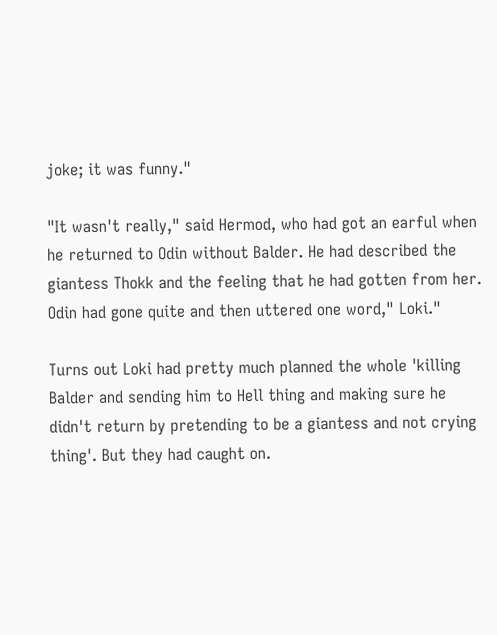joke; it was funny."

"It wasn't really," said Hermod, who had got an earful when he returned to Odin without Balder. He had described the giantess Thokk and the feeling that he had gotten from her. Odin had gone quite and then uttered one word," Loki."

Turns out Loki had pretty much planned the whole 'killing Balder and sending him to Hell thing and making sure he didn't return by pretending to be a giantess and not crying thing'. But they had caught on.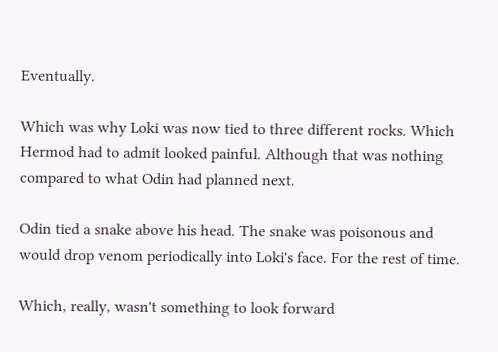Eventually.

Which was why Loki was now tied to three different rocks. Which Hermod had to admit looked painful. Although that was nothing compared to what Odin had planned next.

Odin tied a snake above his head. The snake was poisonous and would drop venom periodically into Loki's face. For the rest of time.

Which, really, wasn't something to look forward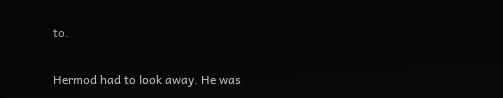to.

Hermod had to look away. He was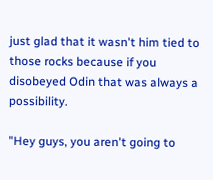just glad that it wasn't him tied to those rocks because if you disobeyed Odin that was always a possibility.

"Hey guys, you aren't going to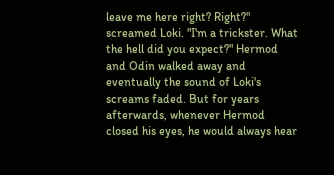leave me here right? Right?" screamed Loki. "I'm a trickster. What the hell did you expect?" Hermod and Odin walked away and eventually the sound of Loki's screams faded. But for years afterwards, whenever Hermod closed his eyes, he would always hear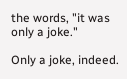the words, "it was only a joke."

Only a joke, indeed.